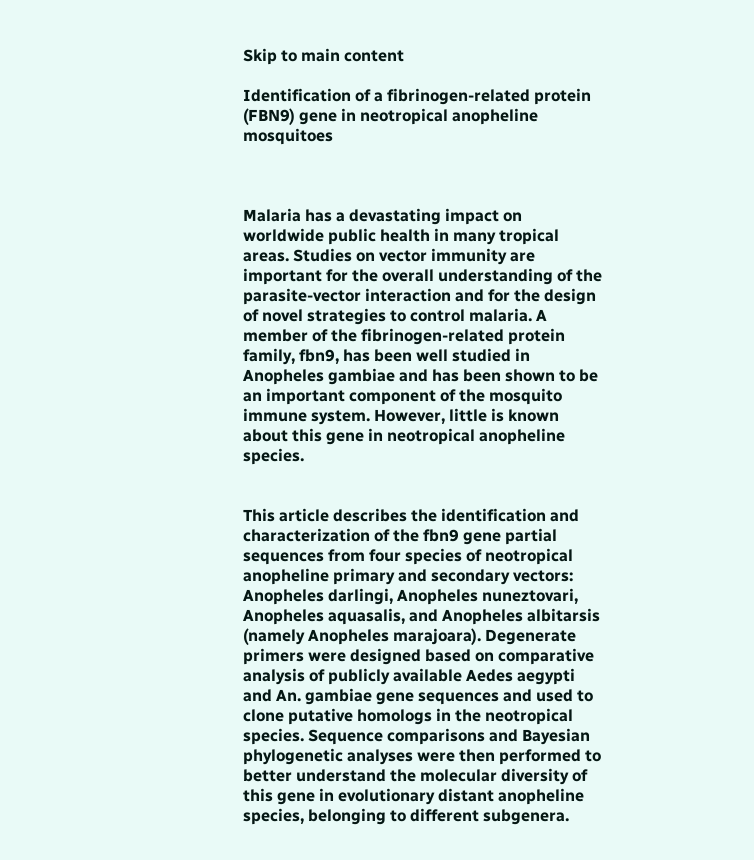Skip to main content

Identification of a fibrinogen-related protein (FBN9) gene in neotropical anopheline mosquitoes



Malaria has a devastating impact on worldwide public health in many tropical areas. Studies on vector immunity are important for the overall understanding of the parasite-vector interaction and for the design of novel strategies to control malaria. A member of the fibrinogen-related protein family, fbn9, has been well studied in Anopheles gambiae and has been shown to be an important component of the mosquito immune system. However, little is known about this gene in neotropical anopheline species.


This article describes the identification and characterization of the fbn9 gene partial sequences from four species of neotropical anopheline primary and secondary vectors: Anopheles darlingi, Anopheles nuneztovari, Anopheles aquasalis, and Anopheles albitarsis (namely Anopheles marajoara). Degenerate primers were designed based on comparative analysis of publicly available Aedes aegypti and An. gambiae gene sequences and used to clone putative homologs in the neotropical species. Sequence comparisons and Bayesian phylogenetic analyses were then performed to better understand the molecular diversity of this gene in evolutionary distant anopheline species, belonging to different subgenera.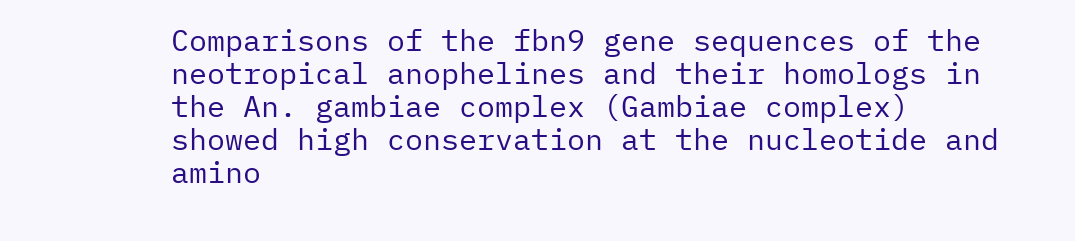Comparisons of the fbn9 gene sequences of the neotropical anophelines and their homologs in the An. gambiae complex (Gambiae complex) showed high conservation at the nucleotide and amino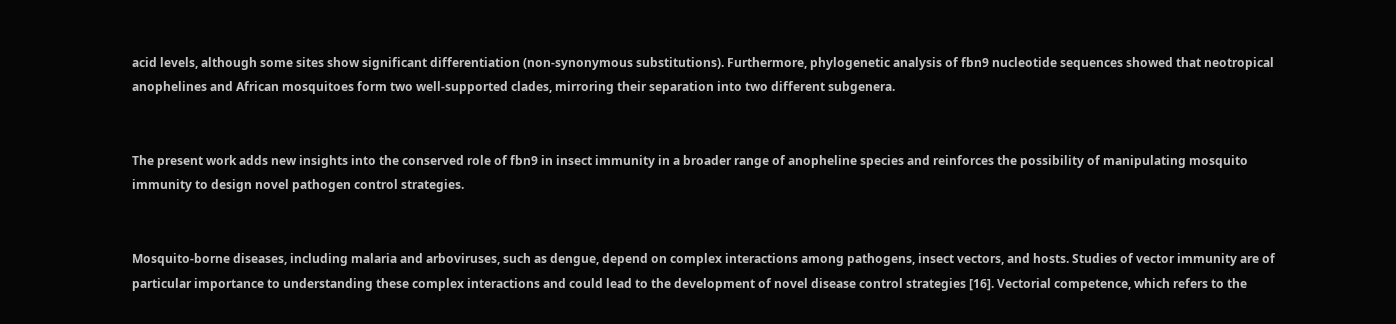acid levels, although some sites show significant differentiation (non-synonymous substitutions). Furthermore, phylogenetic analysis of fbn9 nucleotide sequences showed that neotropical anophelines and African mosquitoes form two well-supported clades, mirroring their separation into two different subgenera.


The present work adds new insights into the conserved role of fbn9 in insect immunity in a broader range of anopheline species and reinforces the possibility of manipulating mosquito immunity to design novel pathogen control strategies.


Mosquito-borne diseases, including malaria and arboviruses, such as dengue, depend on complex interactions among pathogens, insect vectors, and hosts. Studies of vector immunity are of particular importance to understanding these complex interactions and could lead to the development of novel disease control strategies [16]. Vectorial competence, which refers to the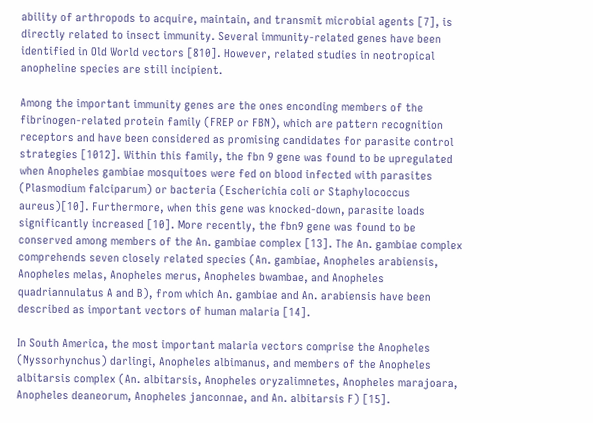ability of arthropods to acquire, maintain, and transmit microbial agents [7], is directly related to insect immunity. Several immunity-related genes have been identified in Old World vectors [810]. However, related studies in neotropical anopheline species are still incipient.

Among the important immunity genes are the ones enconding members of the fibrinogen-related protein family (FREP or FBN), which are pattern recognition receptors and have been considered as promising candidates for parasite control strategies [1012]. Within this family, the fbn 9 gene was found to be upregulated when Anopheles gambiae mosquitoes were fed on blood infected with parasites (Plasmodium falciparum) or bacteria (Escherichia coli or Staphylococcus aureus)[10]. Furthermore, when this gene was knocked-down, parasite loads significantly increased [10]. More recently, the fbn9 gene was found to be conserved among members of the An. gambiae complex [13]. The An. gambiae complex comprehends seven closely related species (An. gambiae, Anopheles arabiensis, Anopheles melas, Anopheles merus, Anopheles bwambae, and Anopheles quadriannulatus A and B), from which An. gambiae and An. arabiensis have been described as important vectors of human malaria [14].

In South America, the most important malaria vectors comprise the Anopheles (Nyssorhynchus) darlingi, Anopheles albimanus, and members of the Anopheles albitarsis complex (An. albitarsis, Anopheles oryzalimnetes, Anopheles marajoara, Anopheles deaneorum, Anopheles janconnae, and An. albitarsis F) [15].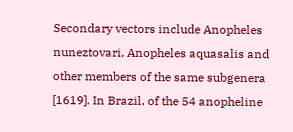Secondary vectors include Anopheles nuneztovari, Anopheles aquasalis and other members of the same subgenera [1619]. In Brazil, of the 54 anopheline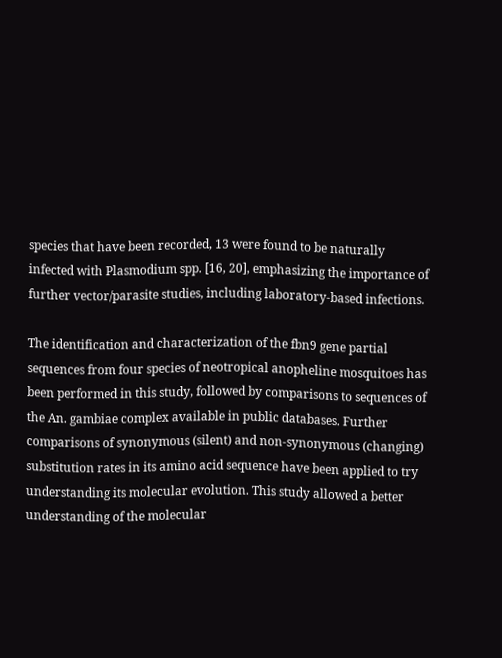species that have been recorded, 13 were found to be naturally infected with Plasmodium spp. [16, 20], emphasizing the importance of further vector/parasite studies, including laboratory-based infections.

The identification and characterization of the fbn9 gene partial sequences from four species of neotropical anopheline mosquitoes has been performed in this study, followed by comparisons to sequences of the An. gambiae complex available in public databases. Further comparisons of synonymous (silent) and non-synonymous (changing) substitution rates in its amino acid sequence have been applied to try understanding its molecular evolution. This study allowed a better understanding of the molecular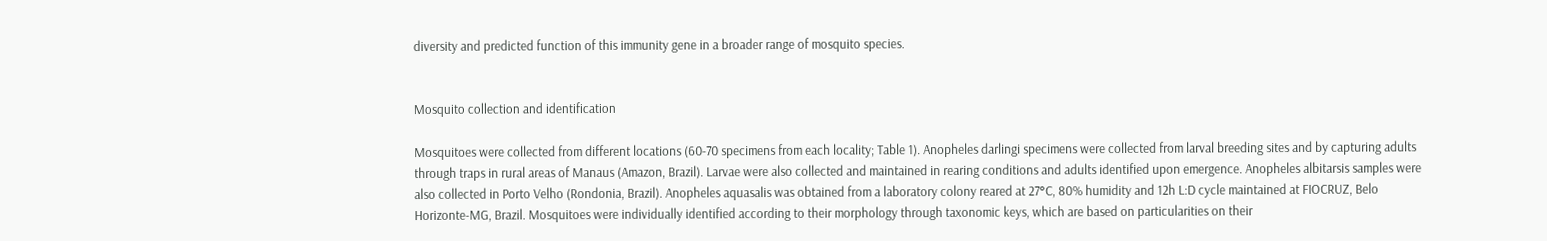diversity and predicted function of this immunity gene in a broader range of mosquito species.


Mosquito collection and identification

Mosquitoes were collected from different locations (60-70 specimens from each locality; Table 1). Anopheles darlingi specimens were collected from larval breeding sites and by capturing adults through traps in rural areas of Manaus (Amazon, Brazil). Larvae were also collected and maintained in rearing conditions and adults identified upon emergence. Anopheles albitarsis samples were also collected in Porto Velho (Rondonia, Brazil). Anopheles aquasalis was obtained from a laboratory colony reared at 27°C, 80% humidity and 12h L:D cycle maintained at FIOCRUZ, Belo Horizonte-MG, Brazil. Mosquitoes were individually identified according to their morphology through taxonomic keys, which are based on particularities on their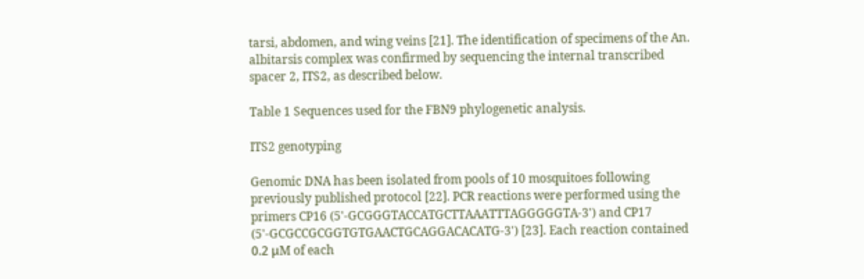tarsi, abdomen, and wing veins [21]. The identification of specimens of the An. albitarsis complex was confirmed by sequencing the internal transcribed spacer 2, ITS2, as described below.

Table 1 Sequences used for the FBN9 phylogenetic analysis.

ITS2 genotyping

Genomic DNA has been isolated from pools of 10 mosquitoes following previously published protocol [22]. PCR reactions were performed using the primers CP16 (5'-GCGGGTACCATGCTTAAATTTAGGGGGTA-3') and CP17 (5'-GCGCCGCGGTGTGAACTGCAGGACACATG-3') [23]. Each reaction contained 0.2 μM of each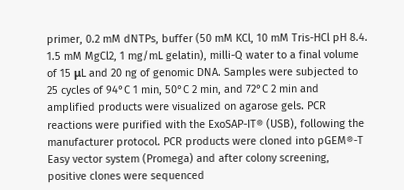primer, 0.2 mM dNTPs, buffer (50 mM KCl, 10 mM Tris-HCl pH 8.4. 1.5 mM MgCl2, 1 mg/mL gelatin), milli-Q water to a final volume of 15 μL and 20 ng of genomic DNA. Samples were subjected to 25 cycles of 94°C 1 min, 50°C 2 min, and 72°C 2 min and amplified products were visualized on agarose gels. PCR reactions were purified with the ExoSAP-IT® (USB), following the manufacturer protocol. PCR products were cloned into pGEM®-T Easy vector system (Promega) and after colony screening, positive clones were sequenced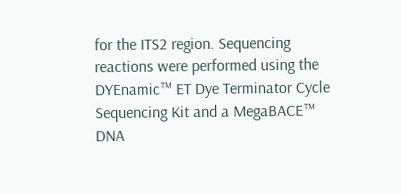for the ITS2 region. Sequencing reactions were performed using the DYEnamic™ ET Dye Terminator Cycle Sequencing Kit and a MegaBACE™ DNA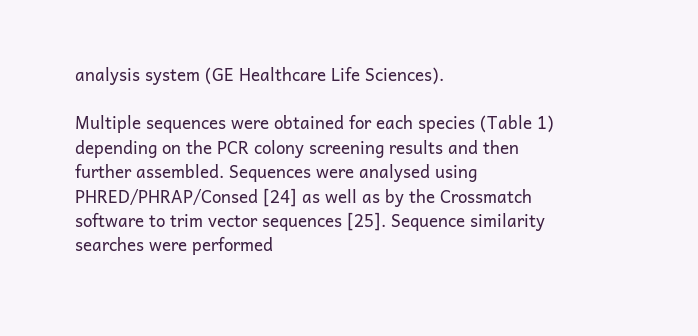analysis system (GE Healthcare Life Sciences).

Multiple sequences were obtained for each species (Table 1) depending on the PCR colony screening results and then further assembled. Sequences were analysed using PHRED/PHRAP/Consed [24] as well as by the Crossmatch software to trim vector sequences [25]. Sequence similarity searches were performed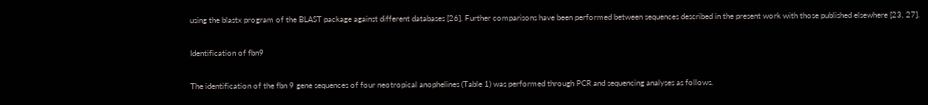using the blastx program of the BLAST package against different databases [26]. Further comparisons have been performed between sequences described in the present work with those published elsewhere [23, 27].

Identification of fbn9

The identification of the fbn 9 gene sequences of four neotropical anophelines (Table 1) was performed through PCR and sequencing analyses as follows.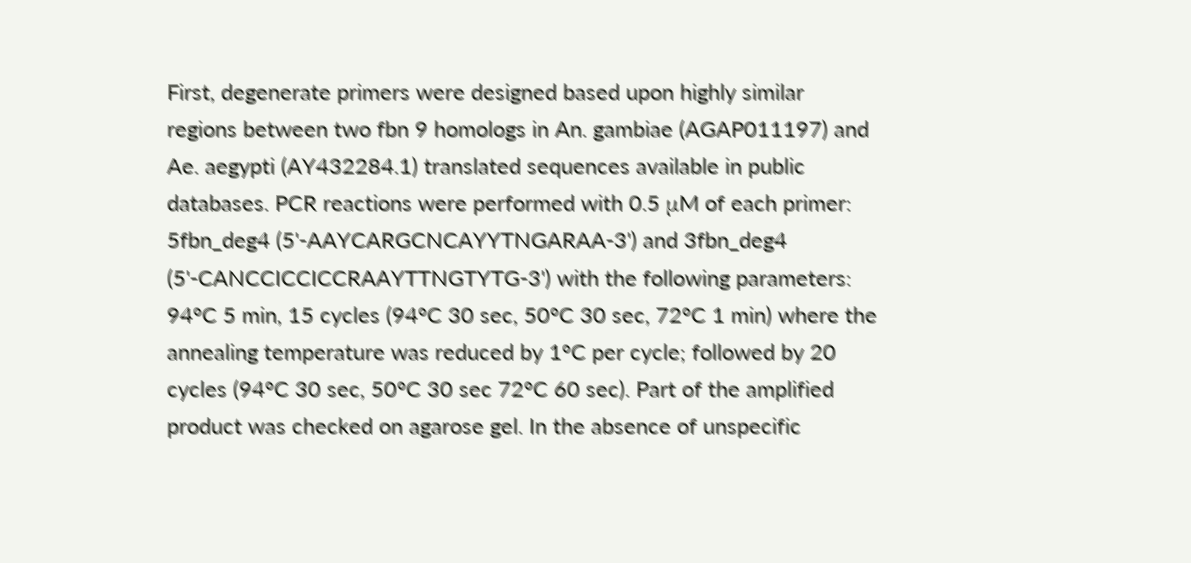First, degenerate primers were designed based upon highly similar regions between two fbn 9 homologs in An. gambiae (AGAP011197) and Ae. aegypti (AY432284.1) translated sequences available in public databases. PCR reactions were performed with 0.5 μM of each primer: 5fbn_deg4 (5'-AAYCARGCNCAYYTNGARAA-3') and 3fbn_deg4 (5'-CANCCICCICCRAAYTTNGTYTG-3') with the following parameters: 94°C 5 min, 15 cycles (94°C 30 sec, 50°C 30 sec, 72°C 1 min) where the annealing temperature was reduced by 1°C per cycle; followed by 20 cycles (94°C 30 sec, 50°C 30 sec 72°C 60 sec). Part of the amplified product was checked on agarose gel. In the absence of unspecific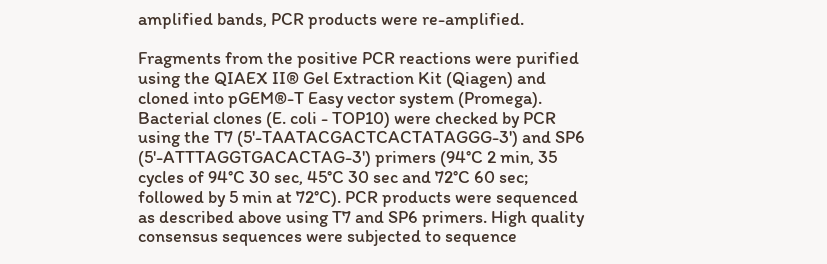amplified bands, PCR products were re-amplified.

Fragments from the positive PCR reactions were purified using the QIAEX II® Gel Extraction Kit (Qiagen) and cloned into pGEM®-T Easy vector system (Promega). Bacterial clones (E. coli - TOP10) were checked by PCR using the T7 (5'-TAATACGACTCACTATAGGG-3') and SP6 (5'-ATTTAGGTGACACTAG-3') primers (94°C 2 min, 35 cycles of 94°C 30 sec, 45°C 30 sec and 72°C 60 sec; followed by 5 min at 72°C). PCR products were sequenced as described above using T7 and SP6 primers. High quality consensus sequences were subjected to sequence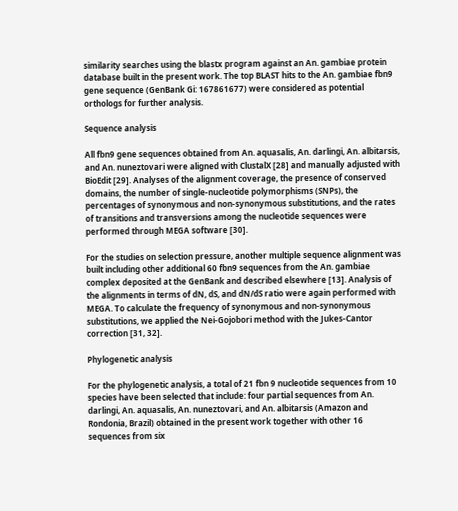similarity searches using the blastx program against an An. gambiae protein database built in the present work. The top BLAST hits to the An. gambiae fbn9 gene sequence (GenBank Gi: 167861677) were considered as potential orthologs for further analysis.

Sequence analysis

All fbn9 gene sequences obtained from An. aquasalis, An. darlingi, An. albitarsis, and An. nuneztovari were aligned with ClustalX [28] and manually adjusted with BioEdit [29]. Analyses of the alignment coverage, the presence of conserved domains, the number of single-nucleotide polymorphisms (SNPs), the percentages of synonymous and non-synonymous substitutions, and the rates of transitions and transversions among the nucleotide sequences were performed through MEGA software [30].

For the studies on selection pressure, another multiple sequence alignment was built including other additional 60 fbn9 sequences from the An. gambiae complex deposited at the GenBank and described elsewhere [13]. Analysis of the alignments in terms of dN, dS, and dN/dS ratio were again performed with MEGA. To calculate the frequency of synonymous and non-synonymous substitutions, we applied the Nei-Gojobori method with the Jukes-Cantor correction [31, 32].

Phylogenetic analysis

For the phylogenetic analysis, a total of 21 fbn 9 nucleotide sequences from 10 species have been selected that include: four partial sequences from An. darlingi, An. aquasalis, An. nuneztovari, and An. albitarsis (Amazon and Rondonia, Brazil) obtained in the present work together with other 16 sequences from six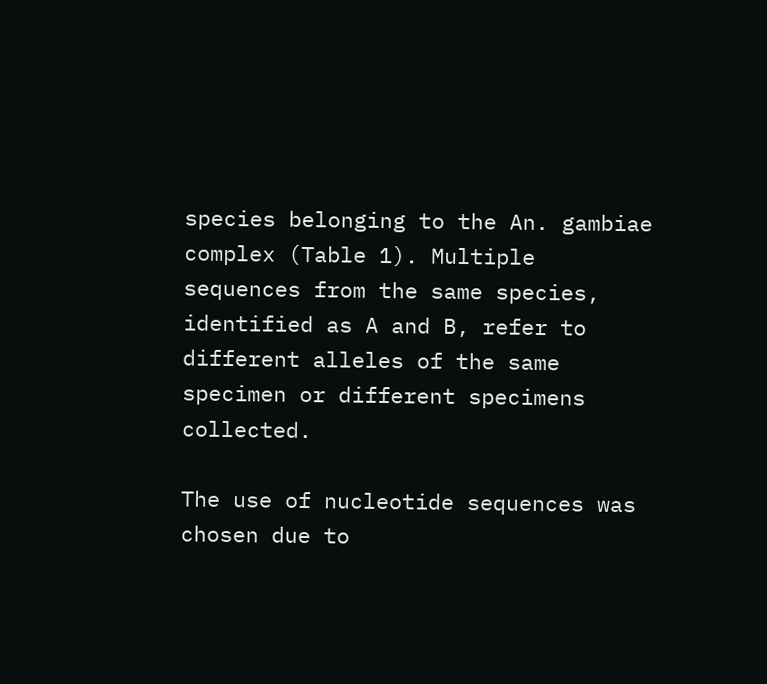species belonging to the An. gambiae complex (Table 1). Multiple sequences from the same species, identified as A and B, refer to different alleles of the same specimen or different specimens collected.

The use of nucleotide sequences was chosen due to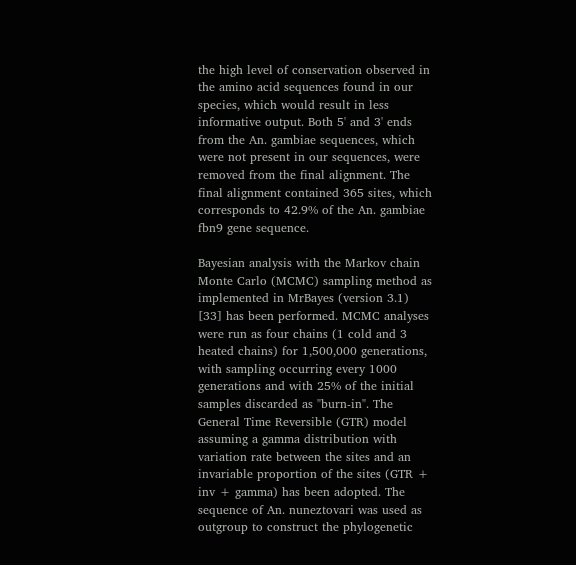the high level of conservation observed in the amino acid sequences found in our species, which would result in less informative output. Both 5' and 3' ends from the An. gambiae sequences, which were not present in our sequences, were removed from the final alignment. The final alignment contained 365 sites, which corresponds to 42.9% of the An. gambiae fbn9 gene sequence.

Bayesian analysis with the Markov chain Monte Carlo (MCMC) sampling method as implemented in MrBayes (version 3.1) [33] has been performed. MCMC analyses were run as four chains (1 cold and 3 heated chains) for 1,500,000 generations, with sampling occurring every 1000 generations and with 25% of the initial samples discarded as "burn-in". The General Time Reversible (GTR) model assuming a gamma distribution with variation rate between the sites and an invariable proportion of the sites (GTR + inv + gamma) has been adopted. The sequence of An. nuneztovari was used as outgroup to construct the phylogenetic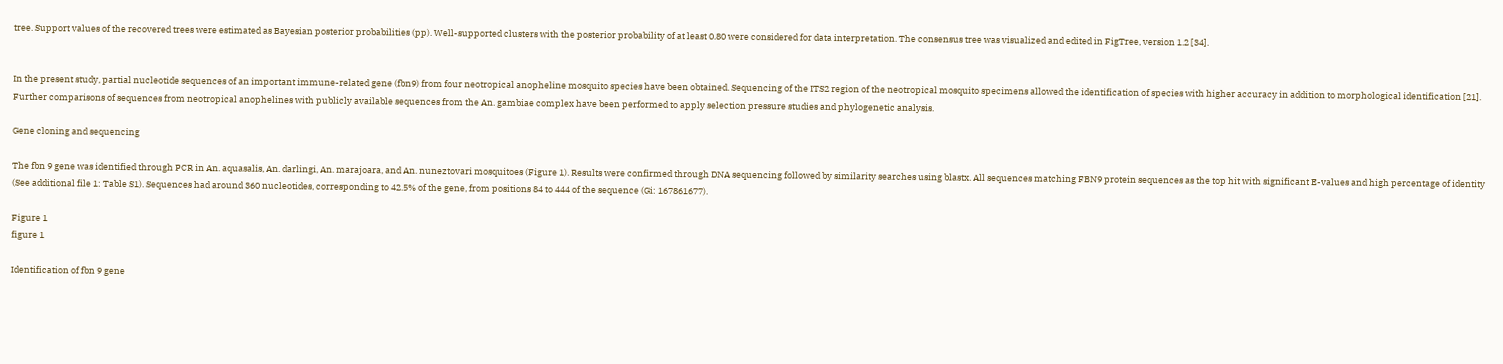tree. Support values of the recovered trees were estimated as Bayesian posterior probabilities (pp). Well-supported clusters with the posterior probability of at least 0.80 were considered for data interpretation. The consensus tree was visualized and edited in FigTree, version 1.2 [34].


In the present study, partial nucleotide sequences of an important immune-related gene (fbn9) from four neotropical anopheline mosquito species have been obtained. Sequencing of the ITS2 region of the neotropical mosquito specimens allowed the identification of species with higher accuracy in addition to morphological identification [21]. Further comparisons of sequences from neotropical anophelines with publicly available sequences from the An. gambiae complex have been performed to apply selection pressure studies and phylogenetic analysis.

Gene cloning and sequencing

The fbn 9 gene was identified through PCR in An. aquasalis, An. darlingi, An. marajoara, and An. nuneztovari mosquitoes (Figure 1). Results were confirmed through DNA sequencing followed by similarity searches using blastx. All sequences matching FBN9 protein sequences as the top hit with significant E-values and high percentage of identity (See additional file 1: Table S1). Sequences had around 360 nucleotides, corresponding to 42.5% of the gene, from positions 84 to 444 of the sequence (Gi: 167861677).

Figure 1
figure 1

Identification of fbn 9 gene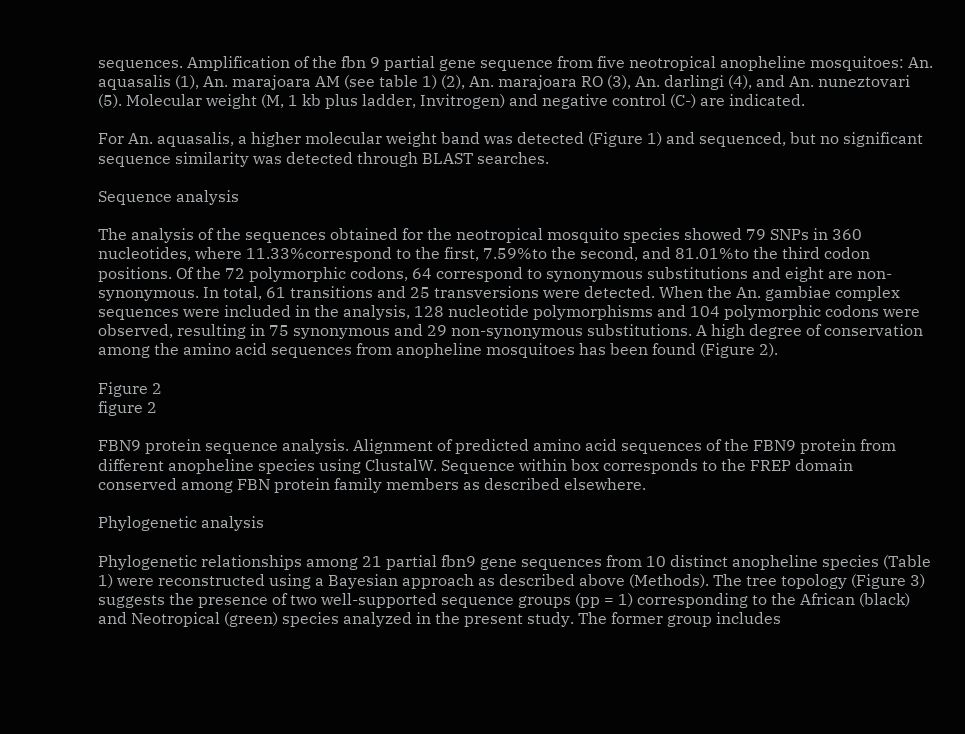sequences. Amplification of the fbn 9 partial gene sequence from five neotropical anopheline mosquitoes: An. aquasalis (1), An. marajoara AM (see table 1) (2), An. marajoara RO (3), An. darlingi (4), and An. nuneztovari (5). Molecular weight (M, 1 kb plus ladder, Invitrogen) and negative control (C-) are indicated.

For An. aquasalis, a higher molecular weight band was detected (Figure 1) and sequenced, but no significant sequence similarity was detected through BLAST searches.

Sequence analysis

The analysis of the sequences obtained for the neotropical mosquito species showed 79 SNPs in 360 nucleotides, where 11.33%correspond to the first, 7.59%to the second, and 81.01%to the third codon positions. Of the 72 polymorphic codons, 64 correspond to synonymous substitutions and eight are non-synonymous. In total, 61 transitions and 25 transversions were detected. When the An. gambiae complex sequences were included in the analysis, 128 nucleotide polymorphisms and 104 polymorphic codons were observed, resulting in 75 synonymous and 29 non-synonymous substitutions. A high degree of conservation among the amino acid sequences from anopheline mosquitoes has been found (Figure 2).

Figure 2
figure 2

FBN9 protein sequence analysis. Alignment of predicted amino acid sequences of the FBN9 protein from different anopheline species using ClustalW. Sequence within box corresponds to the FREP domain conserved among FBN protein family members as described elsewhere.

Phylogenetic analysis

Phylogenetic relationships among 21 partial fbn9 gene sequences from 10 distinct anopheline species (Table 1) were reconstructed using a Bayesian approach as described above (Methods). The tree topology (Figure 3) suggests the presence of two well-supported sequence groups (pp = 1) corresponding to the African (black) and Neotropical (green) species analyzed in the present study. The former group includes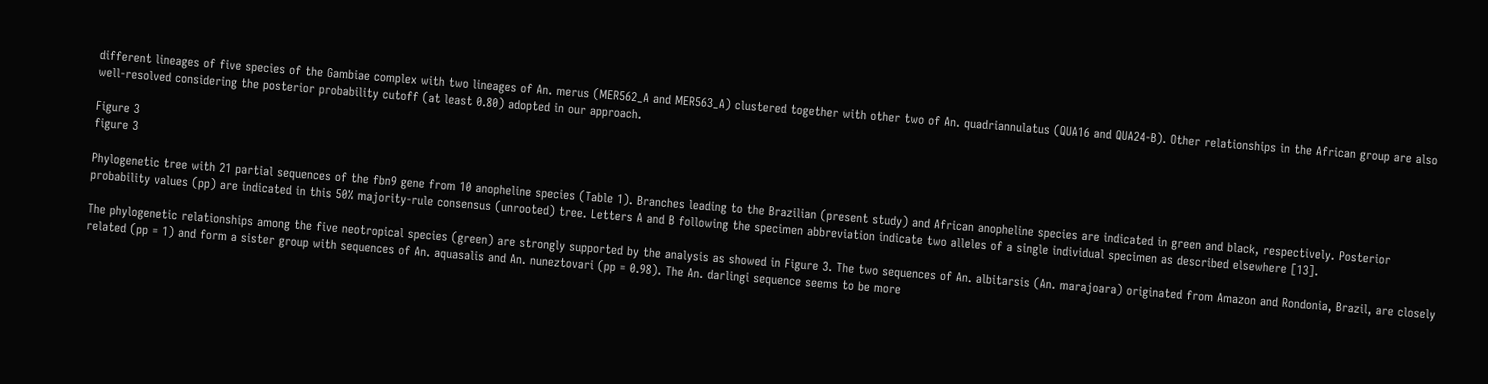different lineages of five species of the Gambiae complex with two lineages of An. merus (MER562_A and MER563_A) clustered together with other two of An. quadriannulatus (QUA16 and QUA24-B). Other relationships in the African group are also well-resolved considering the posterior probability cutoff (at least 0.80) adopted in our approach.

Figure 3
figure 3

Phylogenetic tree with 21 partial sequences of the fbn9 gene from 10 anopheline species (Table 1). Branches leading to the Brazilian (present study) and African anopheline species are indicated in green and black, respectively. Posterior probability values (pp) are indicated in this 50% majority-rule consensus (unrooted) tree. Letters A and B following the specimen abbreviation indicate two alleles of a single individual specimen as described elsewhere [13].

The phylogenetic relationships among the five neotropical species (green) are strongly supported by the analysis as showed in Figure 3. The two sequences of An. albitarsis (An. marajoara) originated from Amazon and Rondonia, Brazil, are closely related (pp = 1) and form a sister group with sequences of An. aquasalis and An. nuneztovari (pp = 0.98). The An. darlingi sequence seems to be more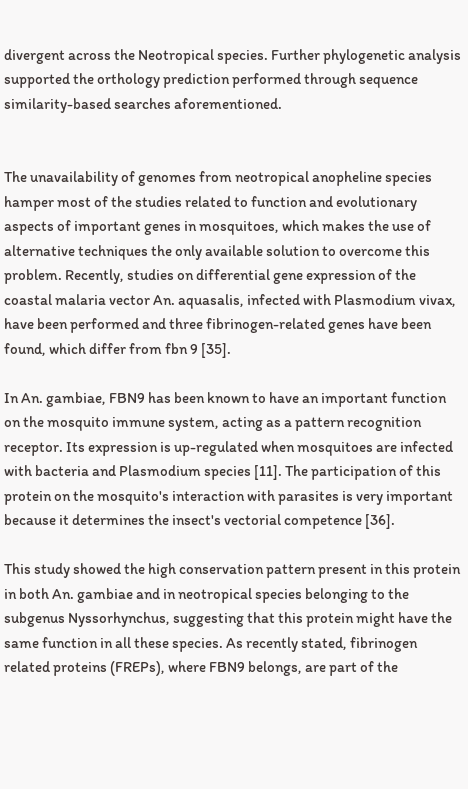divergent across the Neotropical species. Further phylogenetic analysis supported the orthology prediction performed through sequence similarity-based searches aforementioned.


The unavailability of genomes from neotropical anopheline species hamper most of the studies related to function and evolutionary aspects of important genes in mosquitoes, which makes the use of alternative techniques the only available solution to overcome this problem. Recently, studies on differential gene expression of the coastal malaria vector An. aquasalis, infected with Plasmodium vivax, have been performed and three fibrinogen-related genes have been found, which differ from fbn 9 [35].

In An. gambiae, FBN9 has been known to have an important function on the mosquito immune system, acting as a pattern recognition receptor. Its expression is up-regulated when mosquitoes are infected with bacteria and Plasmodium species [11]. The participation of this protein on the mosquito's interaction with parasites is very important because it determines the insect's vectorial competence [36].

This study showed the high conservation pattern present in this protein in both An. gambiae and in neotropical species belonging to the subgenus Nyssorhynchus, suggesting that this protein might have the same function in all these species. As recently stated, fibrinogen related proteins (FREPs), where FBN9 belongs, are part of the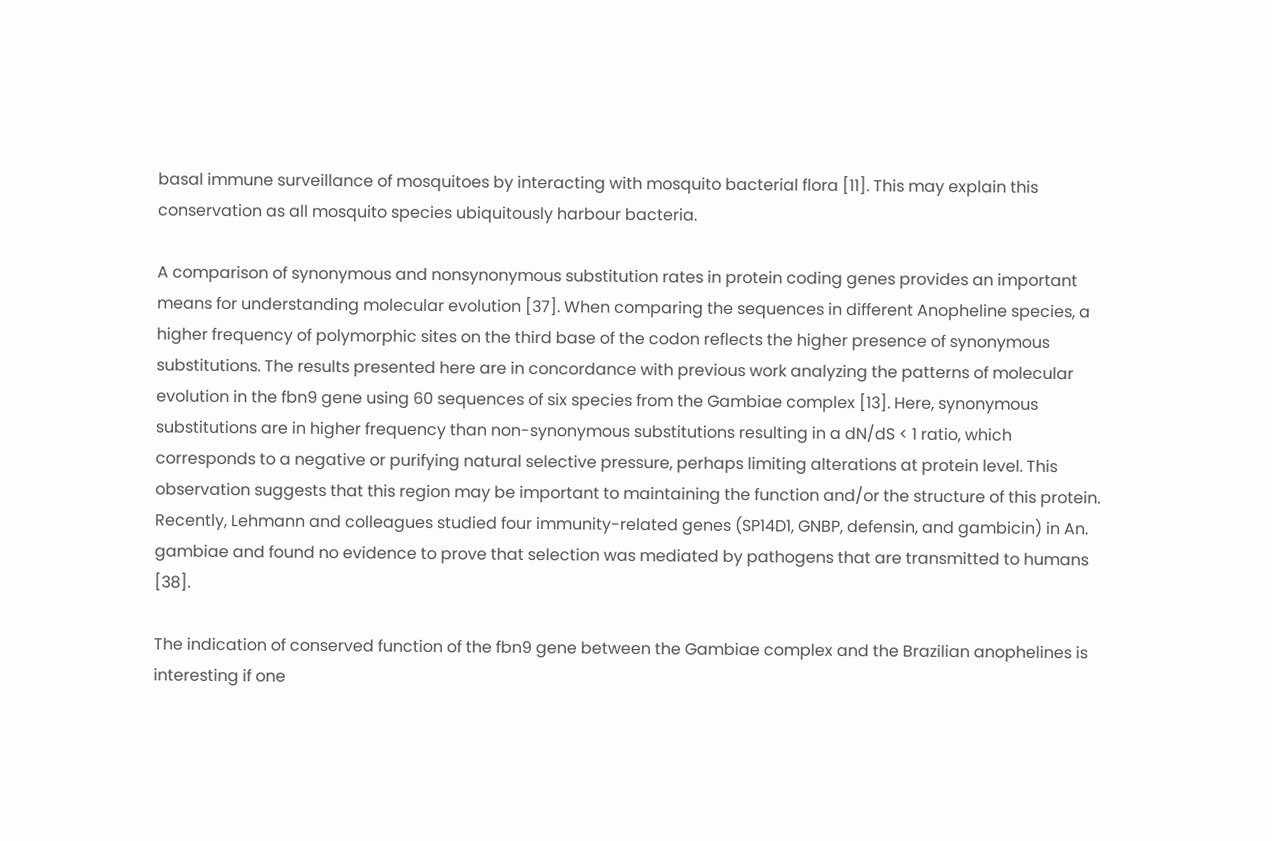basal immune surveillance of mosquitoes by interacting with mosquito bacterial flora [11]. This may explain this conservation as all mosquito species ubiquitously harbour bacteria.

A comparison of synonymous and nonsynonymous substitution rates in protein coding genes provides an important means for understanding molecular evolution [37]. When comparing the sequences in different Anopheline species, a higher frequency of polymorphic sites on the third base of the codon reflects the higher presence of synonymous substitutions. The results presented here are in concordance with previous work analyzing the patterns of molecular evolution in the fbn9 gene using 60 sequences of six species from the Gambiae complex [13]. Here, synonymous substitutions are in higher frequency than non-synonymous substitutions resulting in a dN/dS < 1 ratio, which corresponds to a negative or purifying natural selective pressure, perhaps limiting alterations at protein level. This observation suggests that this region may be important to maintaining the function and/or the structure of this protein. Recently, Lehmann and colleagues studied four immunity-related genes (SP14D1, GNBP, defensin, and gambicin) in An. gambiae and found no evidence to prove that selection was mediated by pathogens that are transmitted to humans [38].

The indication of conserved function of the fbn9 gene between the Gambiae complex and the Brazilian anophelines is interesting if one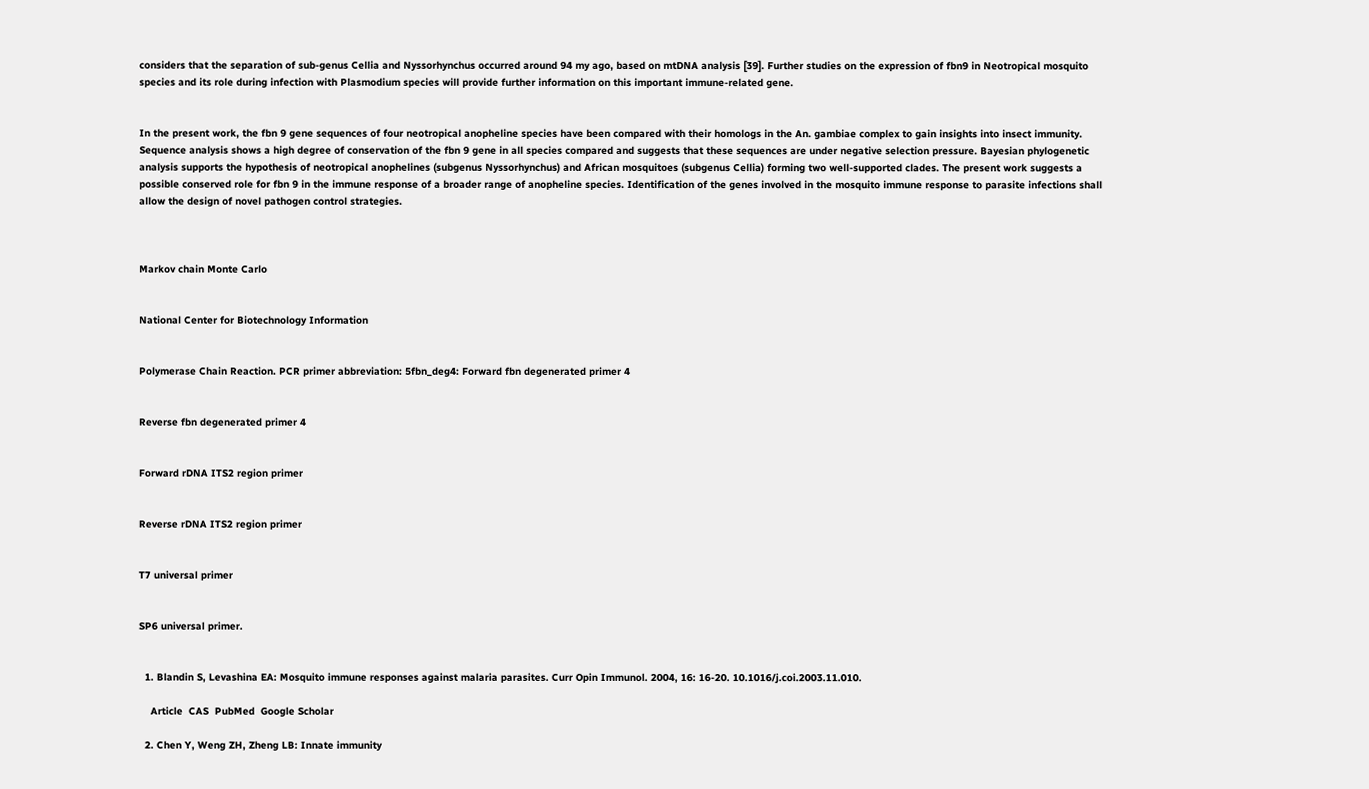considers that the separation of sub-genus Cellia and Nyssorhynchus occurred around 94 my ago, based on mtDNA analysis [39]. Further studies on the expression of fbn9 in Neotropical mosquito species and its role during infection with Plasmodium species will provide further information on this important immune-related gene.


In the present work, the fbn 9 gene sequences of four neotropical anopheline species have been compared with their homologs in the An. gambiae complex to gain insights into insect immunity. Sequence analysis shows a high degree of conservation of the fbn 9 gene in all species compared and suggests that these sequences are under negative selection pressure. Bayesian phylogenetic analysis supports the hypothesis of neotropical anophelines (subgenus Nyssorhynchus) and African mosquitoes (subgenus Cellia) forming two well-supported clades. The present work suggests a possible conserved role for fbn 9 in the immune response of a broader range of anopheline species. Identification of the genes involved in the mosquito immune response to parasite infections shall allow the design of novel pathogen control strategies.



Markov chain Monte Carlo


National Center for Biotechnology Information


Polymerase Chain Reaction. PCR primer abbreviation: 5fbn_deg4: Forward fbn degenerated primer 4


Reverse fbn degenerated primer 4


Forward rDNA ITS2 region primer


Reverse rDNA ITS2 region primer


T7 universal primer


SP6 universal primer.


  1. Blandin S, Levashina EA: Mosquito immune responses against malaria parasites. Curr Opin Immunol. 2004, 16: 16-20. 10.1016/j.coi.2003.11.010.

    Article  CAS  PubMed  Google Scholar

  2. Chen Y, Weng ZH, Zheng LB: Innate immunity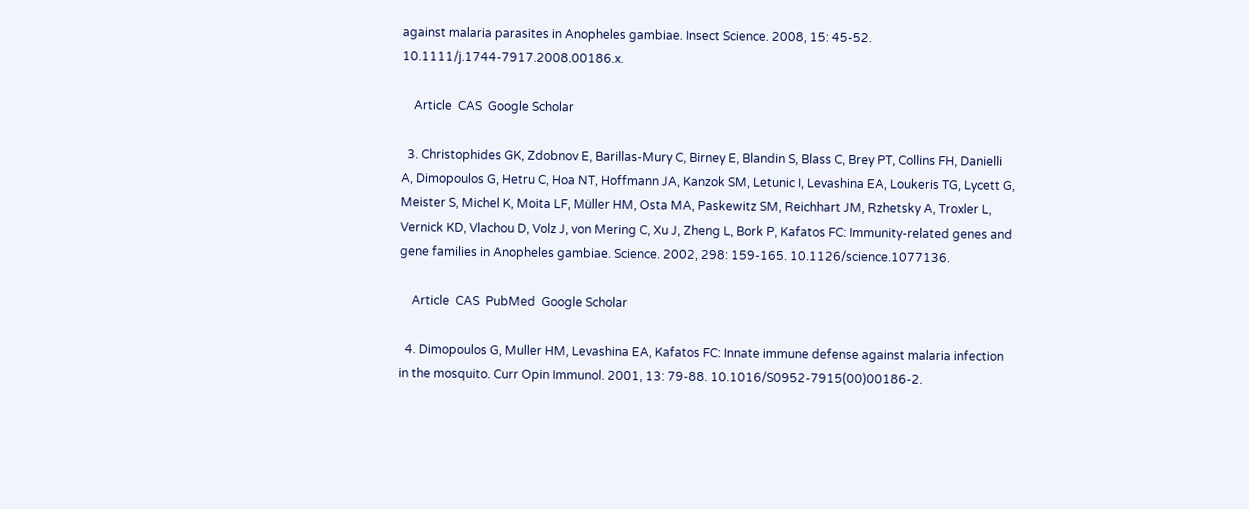against malaria parasites in Anopheles gambiae. Insect Science. 2008, 15: 45-52. 10.1111/j.1744-7917.2008.00186.x.

    Article  CAS  Google Scholar

  3. Christophides GK, Zdobnov E, Barillas-Mury C, Birney E, Blandin S, Blass C, Brey PT, Collins FH, Danielli A, Dimopoulos G, Hetru C, Hoa NT, Hoffmann JA, Kanzok SM, Letunic I, Levashina EA, Loukeris TG, Lycett G, Meister S, Michel K, Moita LF, Müller HM, Osta MA, Paskewitz SM, Reichhart JM, Rzhetsky A, Troxler L, Vernick KD, Vlachou D, Volz J, von Mering C, Xu J, Zheng L, Bork P, Kafatos FC: Immunity-related genes and gene families in Anopheles gambiae. Science. 2002, 298: 159-165. 10.1126/science.1077136.

    Article  CAS  PubMed  Google Scholar

  4. Dimopoulos G, Muller HM, Levashina EA, Kafatos FC: Innate immune defense against malaria infection in the mosquito. Curr Opin Immunol. 2001, 13: 79-88. 10.1016/S0952-7915(00)00186-2.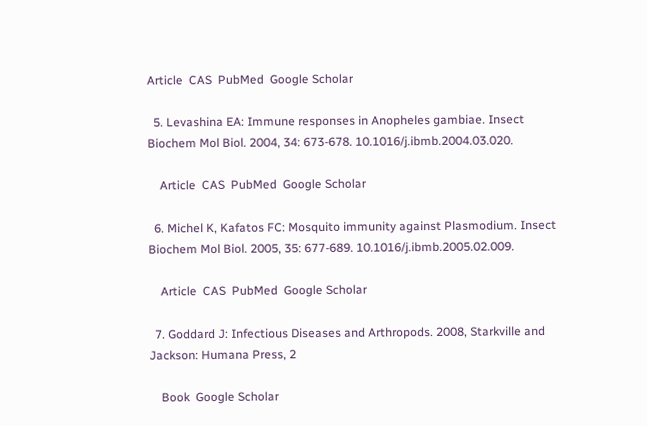Article  CAS  PubMed  Google Scholar

  5. Levashina EA: Immune responses in Anopheles gambiae. Insect Biochem Mol Biol. 2004, 34: 673-678. 10.1016/j.ibmb.2004.03.020.

    Article  CAS  PubMed  Google Scholar

  6. Michel K, Kafatos FC: Mosquito immunity against Plasmodium. Insect Biochem Mol Biol. 2005, 35: 677-689. 10.1016/j.ibmb.2005.02.009.

    Article  CAS  PubMed  Google Scholar

  7. Goddard J: Infectious Diseases and Arthropods. 2008, Starkville and Jackson: Humana Press, 2

    Book  Google Scholar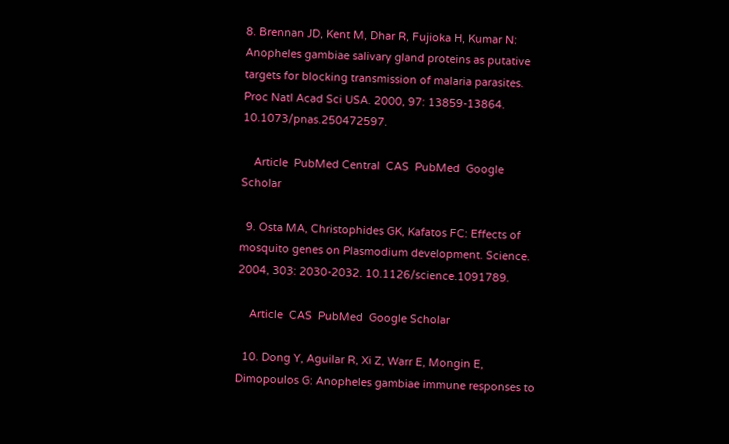8. Brennan JD, Kent M, Dhar R, Fujioka H, Kumar N: Anopheles gambiae salivary gland proteins as putative targets for blocking transmission of malaria parasites. Proc Natl Acad Sci USA. 2000, 97: 13859-13864. 10.1073/pnas.250472597.

    Article  PubMed Central  CAS  PubMed  Google Scholar

  9. Osta MA, Christophides GK, Kafatos FC: Effects of mosquito genes on Plasmodium development. Science. 2004, 303: 2030-2032. 10.1126/science.1091789.

    Article  CAS  PubMed  Google Scholar

  10. Dong Y, Aguilar R, Xi Z, Warr E, Mongin E, Dimopoulos G: Anopheles gambiae immune responses to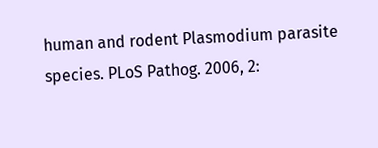human and rodent Plasmodium parasite species. PLoS Pathog. 2006, 2: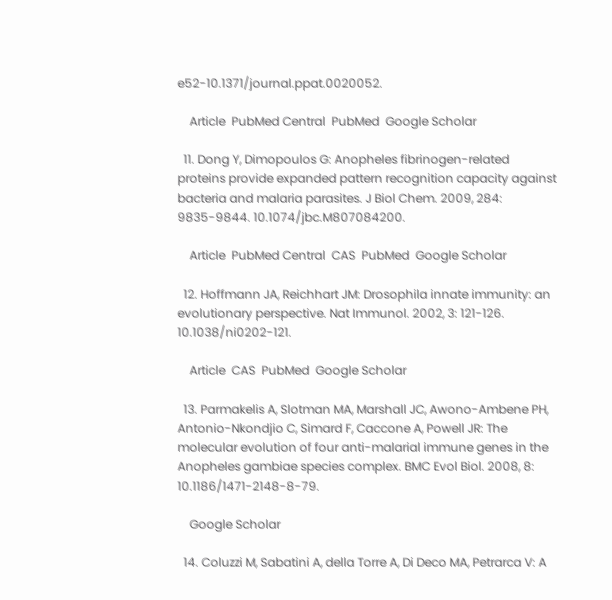e52-10.1371/journal.ppat.0020052.

    Article  PubMed Central  PubMed  Google Scholar

  11. Dong Y, Dimopoulos G: Anopheles fibrinogen-related proteins provide expanded pattern recognition capacity against bacteria and malaria parasites. J Biol Chem. 2009, 284: 9835-9844. 10.1074/jbc.M807084200.

    Article  PubMed Central  CAS  PubMed  Google Scholar

  12. Hoffmann JA, Reichhart JM: Drosophila innate immunity: an evolutionary perspective. Nat Immunol. 2002, 3: 121-126. 10.1038/ni0202-121.

    Article  CAS  PubMed  Google Scholar

  13. Parmakelis A, Slotman MA, Marshall JC, Awono-Ambene PH, Antonio-Nkondjio C, Simard F, Caccone A, Powell JR: The molecular evolution of four anti-malarial immune genes in the Anopheles gambiae species complex. BMC Evol Biol. 2008, 8: 10.1186/1471-2148-8-79.

    Google Scholar

  14. Coluzzi M, Sabatini A, della Torre A, Di Deco MA, Petrarca V: A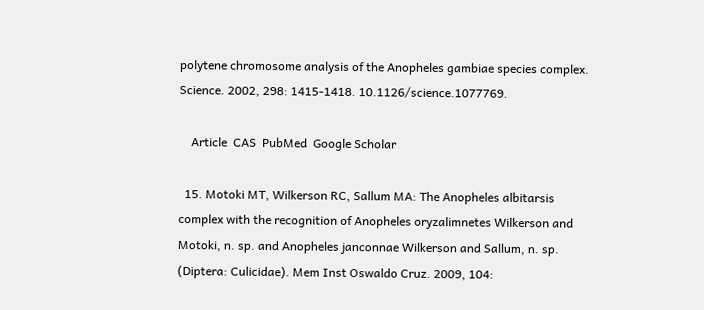polytene chromosome analysis of the Anopheles gambiae species complex. Science. 2002, 298: 1415-1418. 10.1126/science.1077769.

    Article  CAS  PubMed  Google Scholar

  15. Motoki MT, Wilkerson RC, Sallum MA: The Anopheles albitarsis complex with the recognition of Anopheles oryzalimnetes Wilkerson and Motoki, n. sp. and Anopheles janconnae Wilkerson and Sallum, n. sp. (Diptera: Culicidae). Mem Inst Oswaldo Cruz. 2009, 104: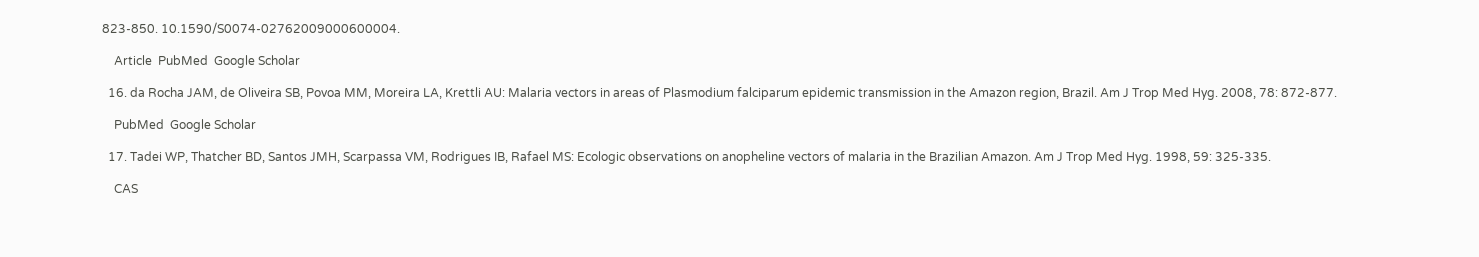823-850. 10.1590/S0074-02762009000600004.

    Article  PubMed  Google Scholar

  16. da Rocha JAM, de Oliveira SB, Povoa MM, Moreira LA, Krettli AU: Malaria vectors in areas of Plasmodium falciparum epidemic transmission in the Amazon region, Brazil. Am J Trop Med Hyg. 2008, 78: 872-877.

    PubMed  Google Scholar

  17. Tadei WP, Thatcher BD, Santos JMH, Scarpassa VM, Rodrigues IB, Rafael MS: Ecologic observations on anopheline vectors of malaria in the Brazilian Amazon. Am J Trop Med Hyg. 1998, 59: 325-335.

    CAS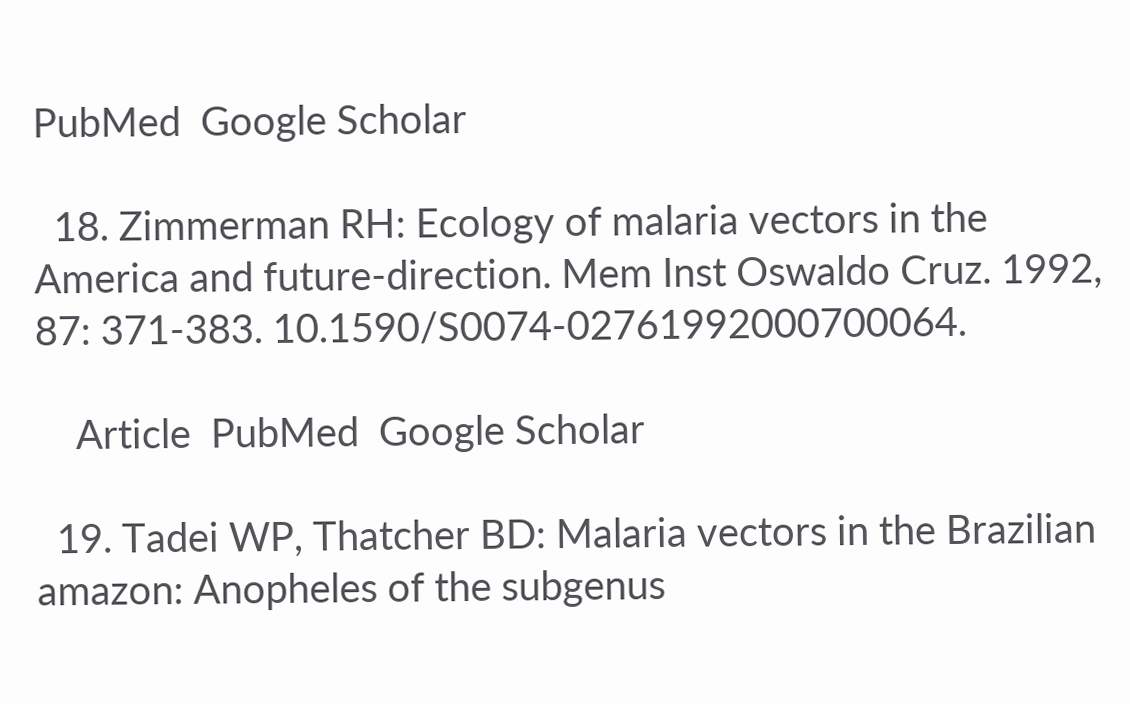PubMed  Google Scholar

  18. Zimmerman RH: Ecology of malaria vectors in the America and future-direction. Mem Inst Oswaldo Cruz. 1992, 87: 371-383. 10.1590/S0074-02761992000700064.

    Article  PubMed  Google Scholar

  19. Tadei WP, Thatcher BD: Malaria vectors in the Brazilian amazon: Anopheles of the subgenus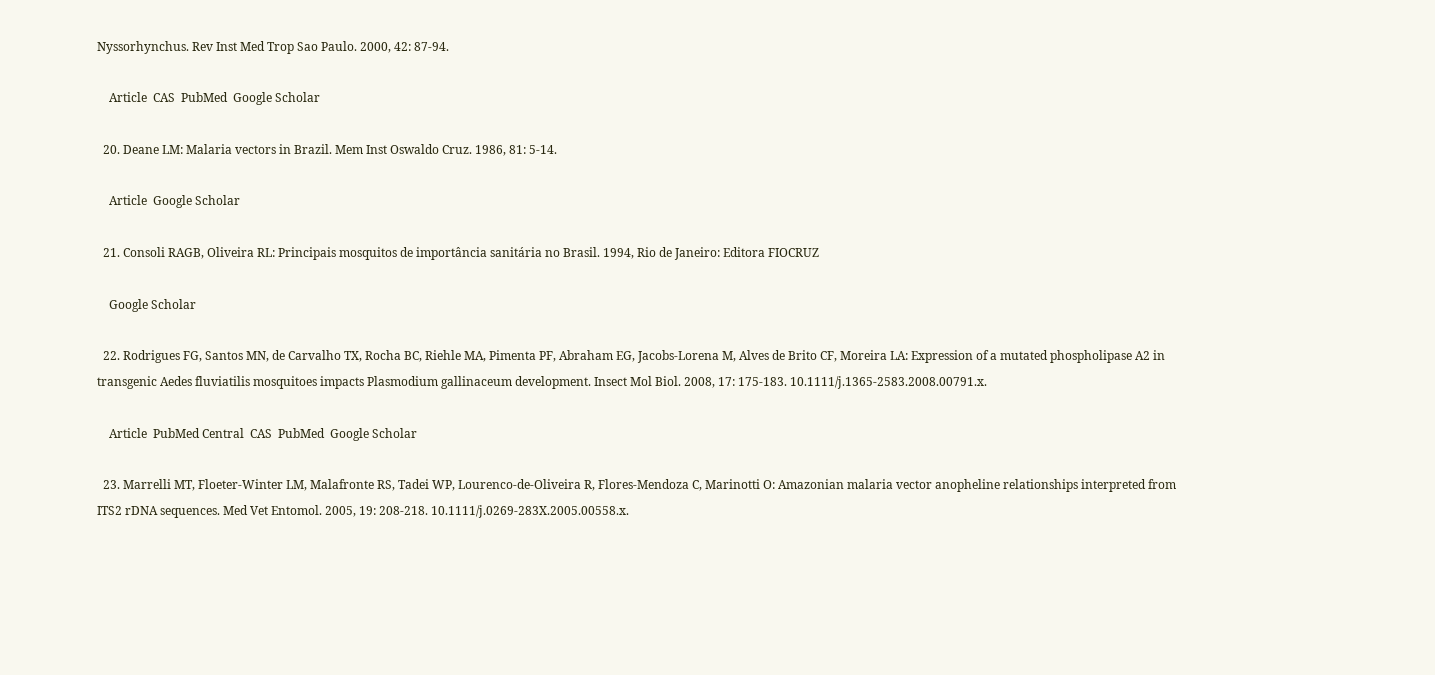Nyssorhynchus. Rev Inst Med Trop Sao Paulo. 2000, 42: 87-94.

    Article  CAS  PubMed  Google Scholar

  20. Deane LM: Malaria vectors in Brazil. Mem Inst Oswaldo Cruz. 1986, 81: 5-14.

    Article  Google Scholar

  21. Consoli RAGB, Oliveira RL: Principais mosquitos de importância sanitária no Brasil. 1994, Rio de Janeiro: Editora FIOCRUZ

    Google Scholar

  22. Rodrigues FG, Santos MN, de Carvalho TX, Rocha BC, Riehle MA, Pimenta PF, Abraham EG, Jacobs-Lorena M, Alves de Brito CF, Moreira LA: Expression of a mutated phospholipase A2 in transgenic Aedes fluviatilis mosquitoes impacts Plasmodium gallinaceum development. Insect Mol Biol. 2008, 17: 175-183. 10.1111/j.1365-2583.2008.00791.x.

    Article  PubMed Central  CAS  PubMed  Google Scholar

  23. Marrelli MT, Floeter-Winter LM, Malafronte RS, Tadei WP, Lourenco-de-Oliveira R, Flores-Mendoza C, Marinotti O: Amazonian malaria vector anopheline relationships interpreted from ITS2 rDNA sequences. Med Vet Entomol. 2005, 19: 208-218. 10.1111/j.0269-283X.2005.00558.x.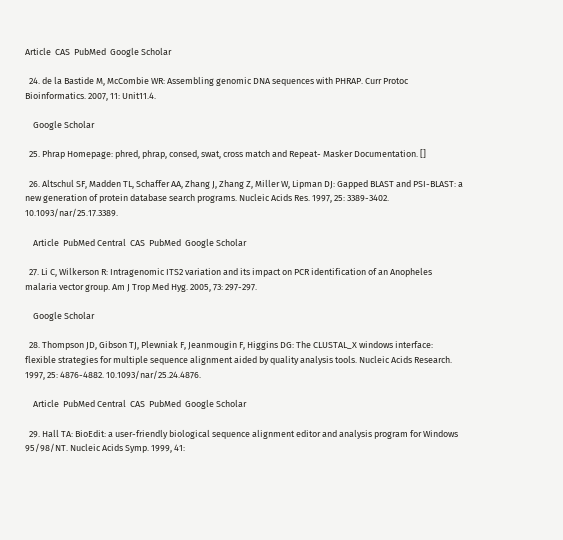Article  CAS  PubMed  Google Scholar

  24. de la Bastide M, McCombie WR: Assembling genomic DNA sequences with PHRAP. Curr Protoc Bioinformatics. 2007, 11: Unit11.4.

    Google Scholar

  25. Phrap Homepage: phred, phrap, consed, swat, cross match and Repeat- Masker Documentation. []

  26. Altschul SF, Madden TL, Schaffer AA, Zhang J, Zhang Z, Miller W, Lipman DJ: Gapped BLAST and PSI-BLAST: a new generation of protein database search programs. Nucleic Acids Res. 1997, 25: 3389-3402. 10.1093/nar/25.17.3389.

    Article  PubMed Central  CAS  PubMed  Google Scholar

  27. Li C, Wilkerson R: Intragenomic ITS2 variation and its impact on PCR identification of an Anopheles malaria vector group. Am J Trop Med Hyg. 2005, 73: 297-297.

    Google Scholar

  28. Thompson JD, Gibson TJ, Plewniak F, Jeanmougin F, Higgins DG: The CLUSTAL_X windows interface: flexible strategies for multiple sequence alignment aided by quality analysis tools. Nucleic Acids Research. 1997, 25: 4876-4882. 10.1093/nar/25.24.4876.

    Article  PubMed Central  CAS  PubMed  Google Scholar

  29. Hall TA: BioEdit: a user-friendly biological sequence alignment editor and analysis program for Windows 95/98/NT. Nucleic Acids Symp. 1999, 41: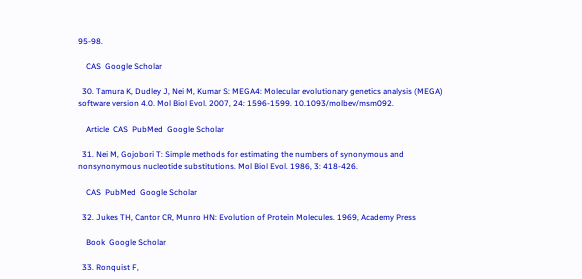95-98.

    CAS  Google Scholar

  30. Tamura K, Dudley J, Nei M, Kumar S: MEGA4: Molecular evolutionary genetics analysis (MEGA) software version 4.0. Mol Biol Evol. 2007, 24: 1596-1599. 10.1093/molbev/msm092.

    Article  CAS  PubMed  Google Scholar

  31. Nei M, Gojobori T: Simple methods for estimating the numbers of synonymous and nonsynonymous nucleotide substitutions. Mol Biol Evol. 1986, 3: 418-426.

    CAS  PubMed  Google Scholar

  32. Jukes TH, Cantor CR, Munro HN: Evolution of Protein Molecules. 1969, Academy Press

    Book  Google Scholar

  33. Ronquist F,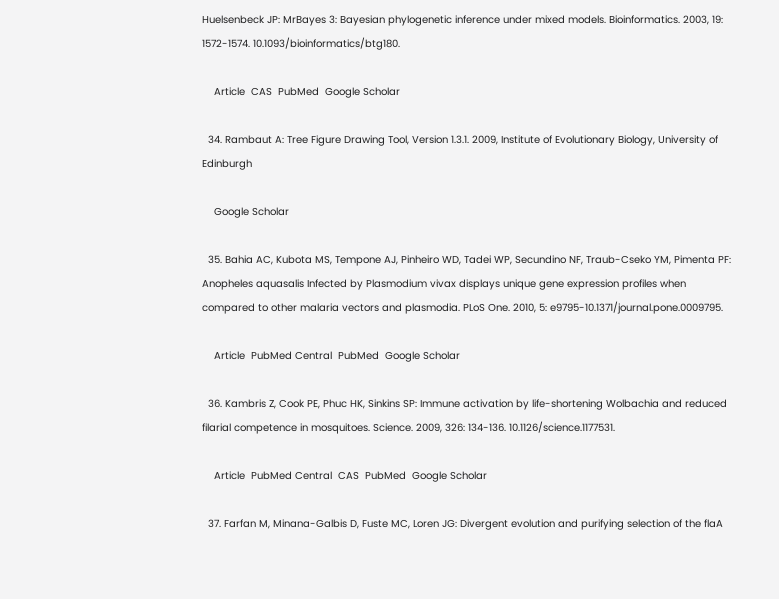Huelsenbeck JP: MrBayes 3: Bayesian phylogenetic inference under mixed models. Bioinformatics. 2003, 19: 1572-1574. 10.1093/bioinformatics/btg180.

    Article  CAS  PubMed  Google Scholar

  34. Rambaut A: Tree Figure Drawing Tool, Version 1.3.1. 2009, Institute of Evolutionary Biology, University of Edinburgh

    Google Scholar

  35. Bahia AC, Kubota MS, Tempone AJ, Pinheiro WD, Tadei WP, Secundino NF, Traub-Cseko YM, Pimenta PF: Anopheles aquasalis Infected by Plasmodium vivax displays unique gene expression profiles when compared to other malaria vectors and plasmodia. PLoS One. 2010, 5: e9795-10.1371/journal.pone.0009795.

    Article  PubMed Central  PubMed  Google Scholar

  36. Kambris Z, Cook PE, Phuc HK, Sinkins SP: Immune activation by life-shortening Wolbachia and reduced filarial competence in mosquitoes. Science. 2009, 326: 134-136. 10.1126/science.1177531.

    Article  PubMed Central  CAS  PubMed  Google Scholar

  37. Farfan M, Minana-Galbis D, Fuste MC, Loren JG: Divergent evolution and purifying selection of the flaA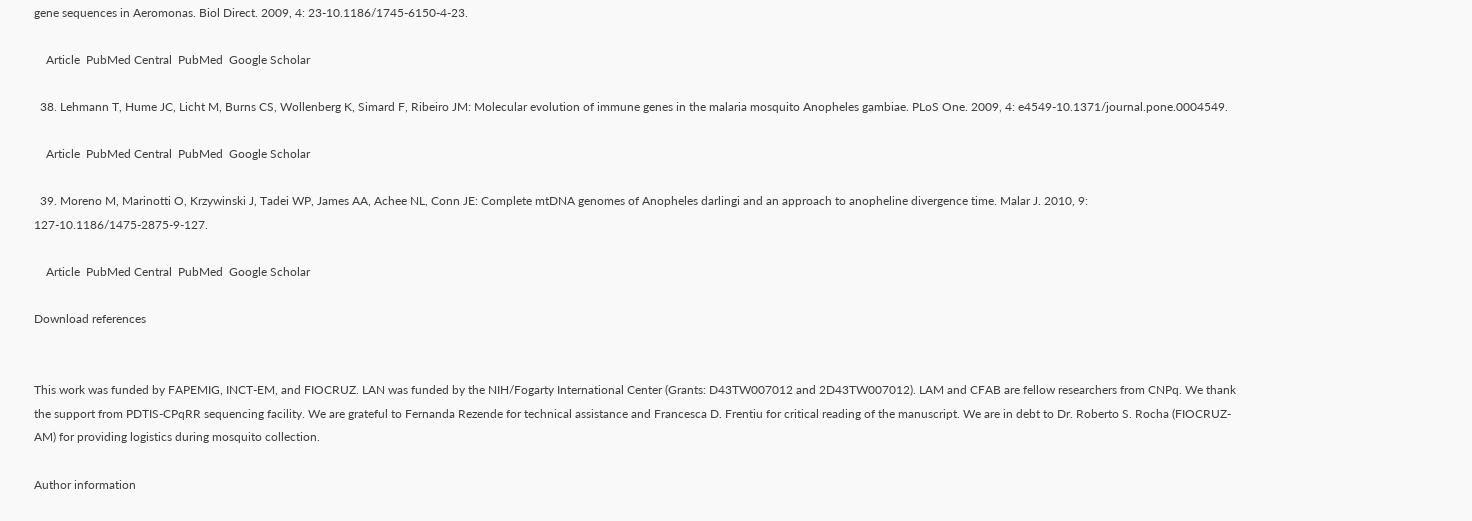gene sequences in Aeromonas. Biol Direct. 2009, 4: 23-10.1186/1745-6150-4-23.

    Article  PubMed Central  PubMed  Google Scholar

  38. Lehmann T, Hume JC, Licht M, Burns CS, Wollenberg K, Simard F, Ribeiro JM: Molecular evolution of immune genes in the malaria mosquito Anopheles gambiae. PLoS One. 2009, 4: e4549-10.1371/journal.pone.0004549.

    Article  PubMed Central  PubMed  Google Scholar

  39. Moreno M, Marinotti O, Krzywinski J, Tadei WP, James AA, Achee NL, Conn JE: Complete mtDNA genomes of Anopheles darlingi and an approach to anopheline divergence time. Malar J. 2010, 9: 127-10.1186/1475-2875-9-127.

    Article  PubMed Central  PubMed  Google Scholar

Download references


This work was funded by FAPEMIG, INCT-EM, and FIOCRUZ. LAN was funded by the NIH/Fogarty International Center (Grants: D43TW007012 and 2D43TW007012). LAM and CFAB are fellow researchers from CNPq. We thank the support from PDTIS-CPqRR sequencing facility. We are grateful to Fernanda Rezende for technical assistance and Francesca D. Frentiu for critical reading of the manuscript. We are in debt to Dr. Roberto S. Rocha (FIOCRUZ-AM) for providing logistics during mosquito collection.

Author information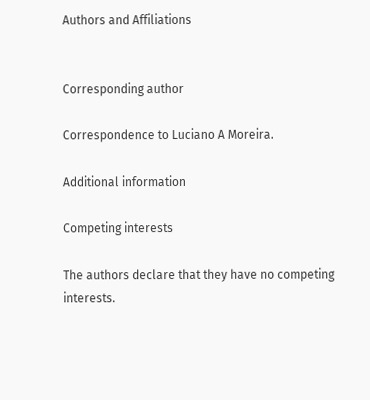Authors and Affiliations


Corresponding author

Correspondence to Luciano A Moreira.

Additional information

Competing interests

The authors declare that they have no competing interests.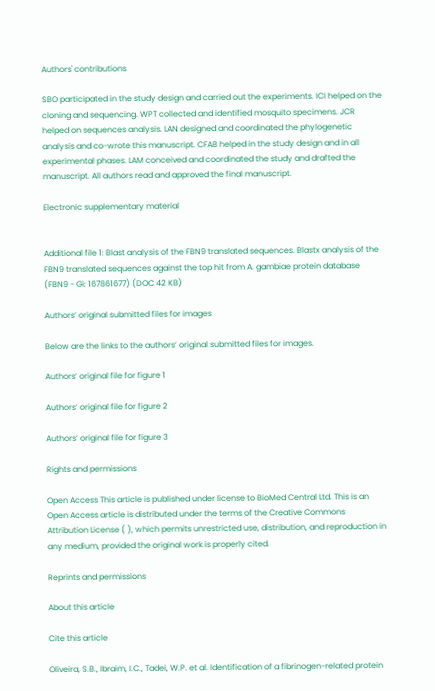Authors' contributions

SBO participated in the study design and carried out the experiments. ICI helped on the cloning and sequencing. WPT collected and identified mosquito specimens. JCR helped on sequences analysis. LAN designed and coordinated the phylogenetic analysis and co-wrote this manuscript. CFAB helped in the study design and in all experimental phases. LAM conceived and coordinated the study and drafted the manuscript. All authors read and approved the final manuscript.

Electronic supplementary material


Additional file 1: Blast analysis of the FBN9 translated sequences. Blastx analysis of the FBN9 translated sequences against the top hit from A. gambiae protein database (FBN9 - Gi: 167861677) (DOC 42 KB)

Authors’ original submitted files for images

Below are the links to the authors’ original submitted files for images.

Authors’ original file for figure 1

Authors’ original file for figure 2

Authors’ original file for figure 3

Rights and permissions

Open Access This article is published under license to BioMed Central Ltd. This is an Open Access article is distributed under the terms of the Creative Commons Attribution License ( ), which permits unrestricted use, distribution, and reproduction in any medium, provided the original work is properly cited.

Reprints and permissions

About this article

Cite this article

Oliveira, S.B., Ibraim, I.C., Tadei, W.P. et al. Identification of a fibrinogen-related protein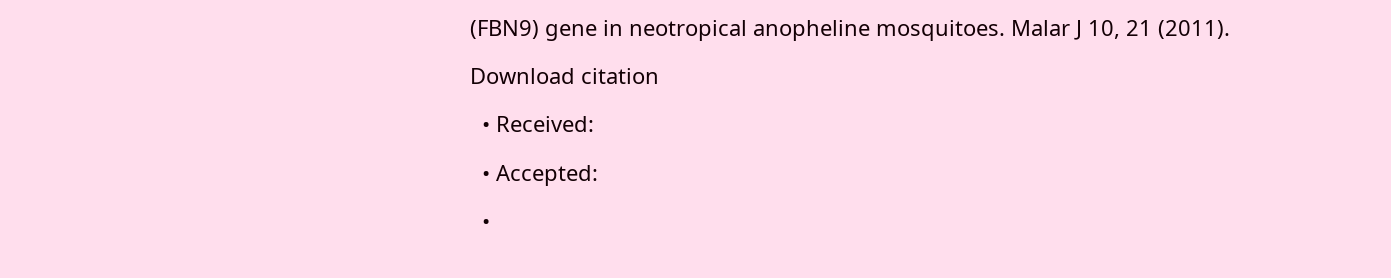(FBN9) gene in neotropical anopheline mosquitoes. Malar J 10, 21 (2011).

Download citation

  • Received:

  • Accepted:

  •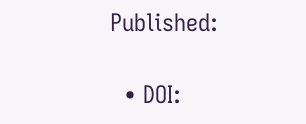Published:

  • DOI: